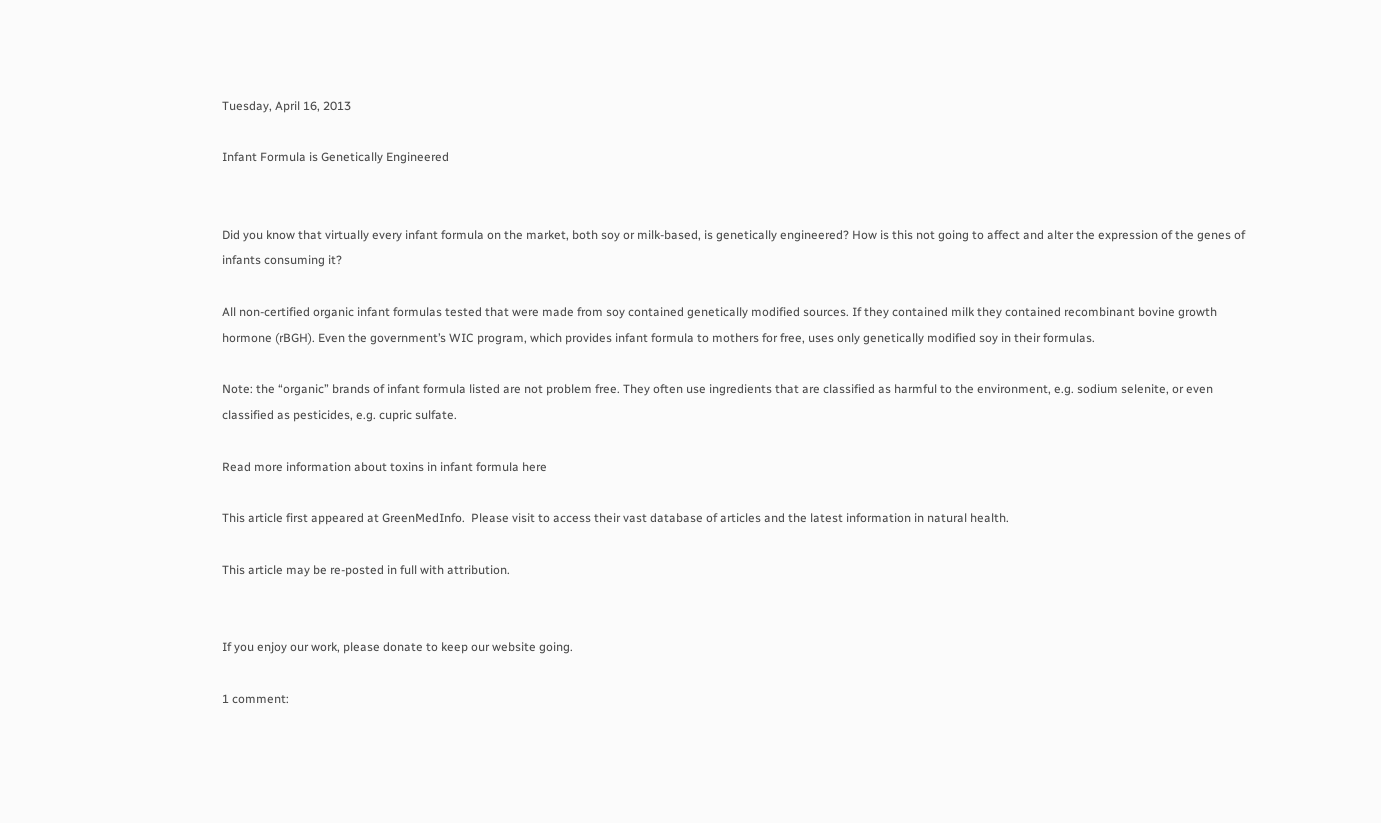Tuesday, April 16, 2013

Infant Formula is Genetically Engineered


Did you know that virtually every infant formula on the market, both soy or milk-based, is genetically engineered? How is this not going to affect and alter the expression of the genes of infants consuming it?

All non-certified organic infant formulas tested that were made from soy contained genetically modified sources. If they contained milk they contained recombinant bovine growth hormone (rBGH). Even the government’s WIC program, which provides infant formula to mothers for free, uses only genetically modified soy in their formulas.

Note: the “organic” brands of infant formula listed are not problem free. They often use ingredients that are classified as harmful to the environment, e.g. sodium selenite, or even classified as pesticides, e.g. cupric sulfate.

Read more information about toxins in infant formula here

This article first appeared at GreenMedInfo.  Please visit to access their vast database of articles and the latest information in natural health.

This article may be re-posted in full with attribution.


If you enjoy our work, please donate to keep our website going.

1 comment: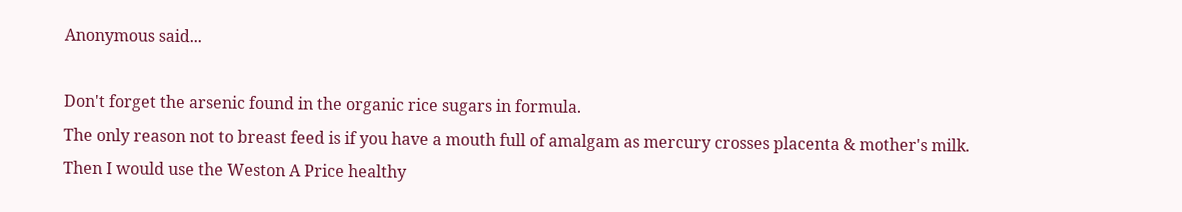Anonymous said...

Don't forget the arsenic found in the organic rice sugars in formula.
The only reason not to breast feed is if you have a mouth full of amalgam as mercury crosses placenta & mother's milk. Then I would use the Weston A Price healthy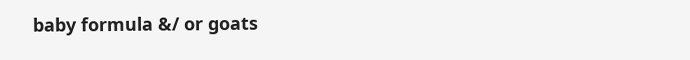baby formula &/ or goats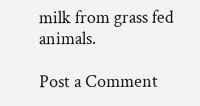milk from grass fed animals.

Post a Comment